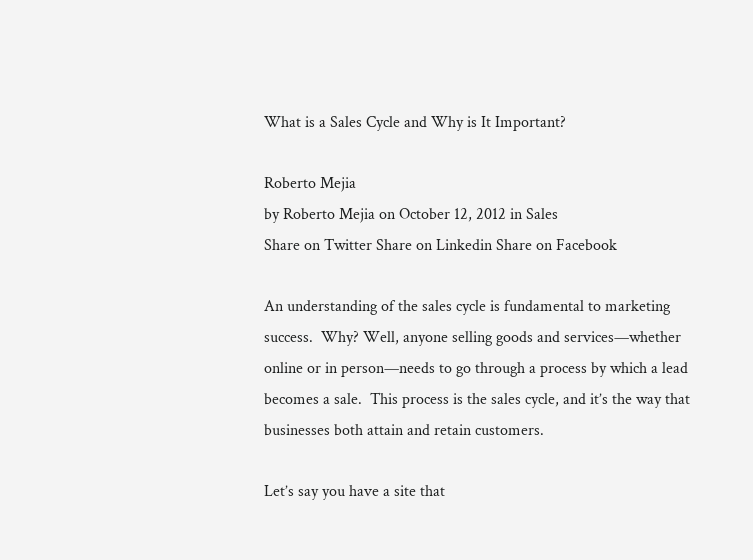What is a Sales Cycle and Why is It Important?

Roberto Mejia
by Roberto Mejia on October 12, 2012 in Sales
Share on Twitter Share on Linkedin Share on Facebook

An understanding of the sales cycle is fundamental to marketing success.  Why? Well, anyone selling goods and services—whether online or in person—needs to go through a process by which a lead becomes a sale.  This process is the sales cycle, and it’s the way that businesses both attain and retain customers.

Let’s say you have a site that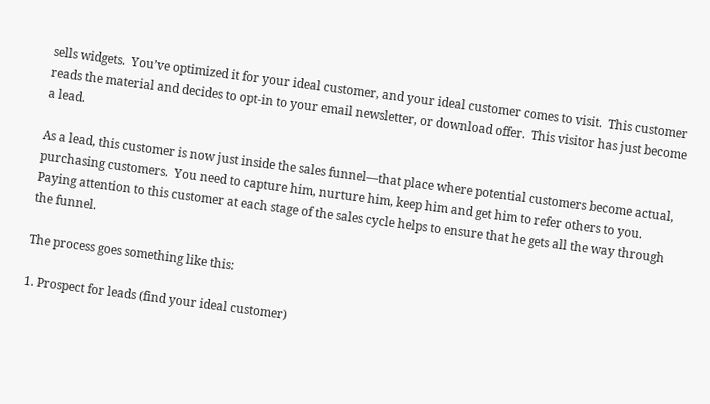sells widgets.  You’ve optimized it for your ideal customer, and your ideal customer comes to visit.  This customer reads the material and decides to opt-in to your email newsletter, or download offer.  This visitor has just become a lead.

As a lead, this customer is now just inside the sales funnel—that place where potential customers become actual, purchasing customers.  You need to capture him, nurture him, keep him and get him to refer others to you.  Paying attention to this customer at each stage of the sales cycle helps to ensure that he gets all the way through the funnel.

The process goes something like this:

1. Prospect for leads (find your ideal customer)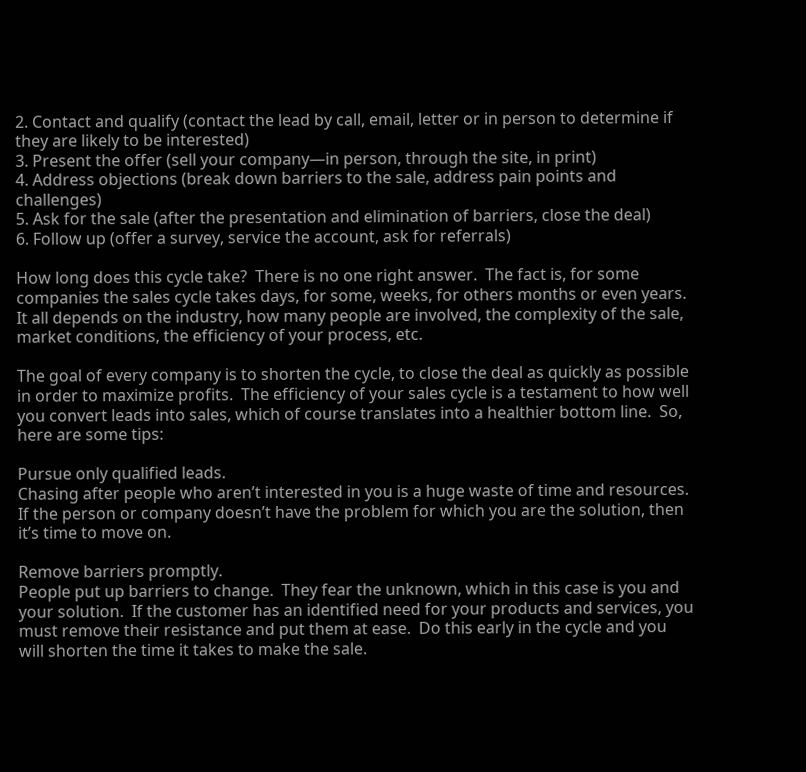2. Contact and qualify (contact the lead by call, email, letter or in person to determine if they are likely to be interested)
3. Present the offer (sell your company—in person, through the site, in print)
4. Address objections (break down barriers to the sale, address pain points and challenges)
5. Ask for the sale (after the presentation and elimination of barriers, close the deal)
6. Follow up (offer a survey, service the account, ask for referrals)

How long does this cycle take?  There is no one right answer.  The fact is, for some companies the sales cycle takes days, for some, weeks, for others months or even years.  It all depends on the industry, how many people are involved, the complexity of the sale, market conditions, the efficiency of your process, etc.

The goal of every company is to shorten the cycle, to close the deal as quickly as possible in order to maximize profits.  The efficiency of your sales cycle is a testament to how well you convert leads into sales, which of course translates into a healthier bottom line.  So, here are some tips:

Pursue only qualified leads.
Chasing after people who aren’t interested in you is a huge waste of time and resources.  If the person or company doesn’t have the problem for which you are the solution, then it’s time to move on.

Remove barriers promptly.
People put up barriers to change.  They fear the unknown, which in this case is you and your solution.  If the customer has an identified need for your products and services, you must remove their resistance and put them at ease.  Do this early in the cycle and you will shorten the time it takes to make the sale.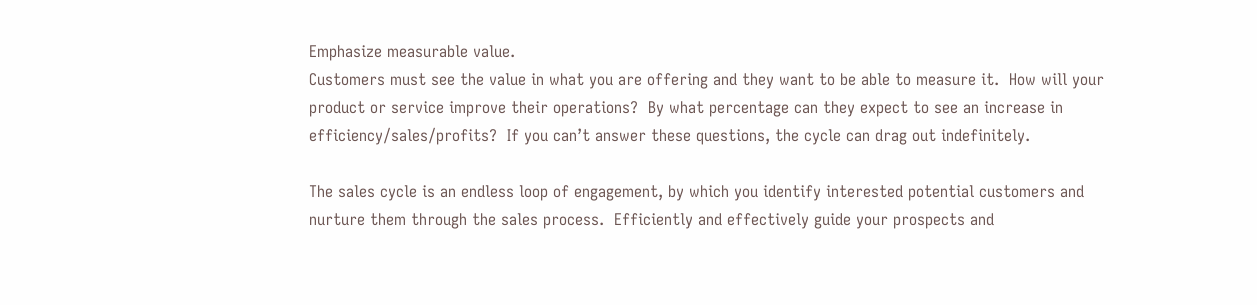Emphasize measurable value.
Customers must see the value in what you are offering and they want to be able to measure it.  How will your product or service improve their operations?  By what percentage can they expect to see an increase in efficiency/sales/profits?  If you can’t answer these questions, the cycle can drag out indefinitely.

The sales cycle is an endless loop of engagement, by which you identify interested potential customers and nurture them through the sales process.  Efficiently and effectively guide your prospects and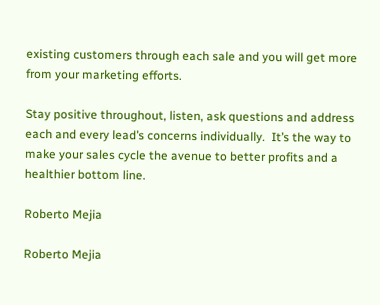existing customers through each sale and you will get more from your marketing efforts.

Stay positive throughout, listen, ask questions and address each and every lead’s concerns individually.  It’s the way to make your sales cycle the avenue to better profits and a healthier bottom line.

Roberto Mejia

Roberto Mejia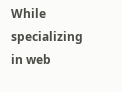While specializing in web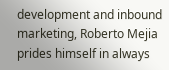development and inbound marketing, Roberto Mejia prides himself in always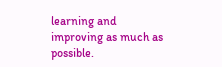learning and improving as much as possible.